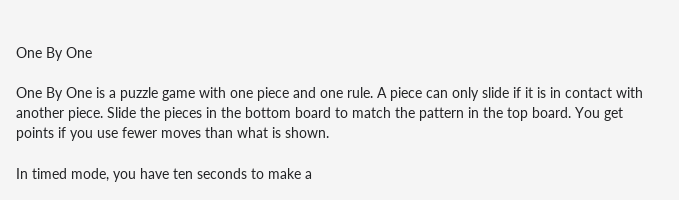One By One

One By One is a puzzle game with one piece and one rule. A piece can only slide if it is in contact with another piece. Slide the pieces in the bottom board to match the pattern in the top board. You get points if you use fewer moves than what is shown.

In timed mode, you have ten seconds to make a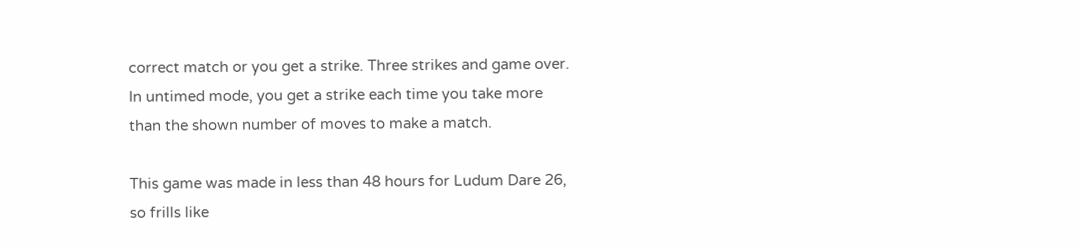correct match or you get a strike. Three strikes and game over. In untimed mode, you get a strike each time you take more than the shown number of moves to make a match.

This game was made in less than 48 hours for Ludum Dare 26, so frills like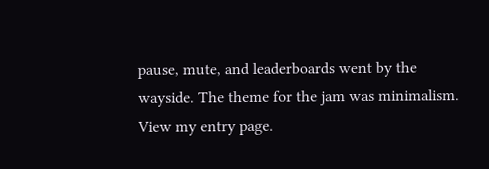pause, mute, and leaderboards went by the wayside. The theme for the jam was minimalism. View my entry page.